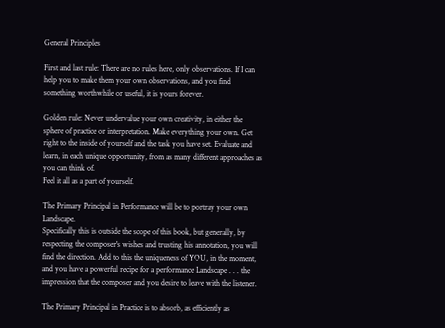General Principles

First and last rule: There are no rules here, only observations. If I can help you to make them your own observations, and you find something worthwhile or useful, it is yours forever.

Golden rule: Never undervalue your own creativity, in either the sphere of practice or interpretation. Make everything your own. Get right to the inside of yourself and the task you have set. Evaluate and learn, in each unique opportunity, from as many different approaches as you can think of.
Feel it all as a part of yourself.

The Primary Principal in Performance will be to portray your own Landscape.
Specifically this is outside the scope of this book, but generally, by respecting the composer's wishes and trusting his annotation, you will find the direction. Add to this the uniqueness of YOU, in the moment, and you have a powerful recipe for a performance Landscape . . . the impression that the composer and you desire to leave with the listener.

The Primary Principal in Practice is to absorb, as efficiently as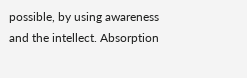possible, by using awareness and the intellect. Absorption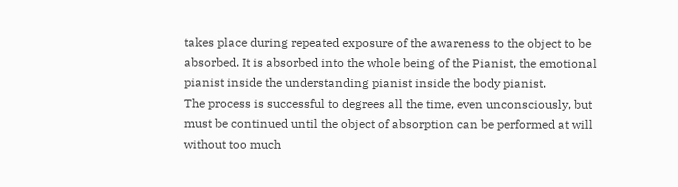takes place during repeated exposure of the awareness to the object to be absorbed. It is absorbed into the whole being of the Pianist, the emotional pianist inside the understanding pianist inside the body pianist.
The process is successful to degrees all the time, even unconsciously, but must be continued until the object of absorption can be performed at will without too much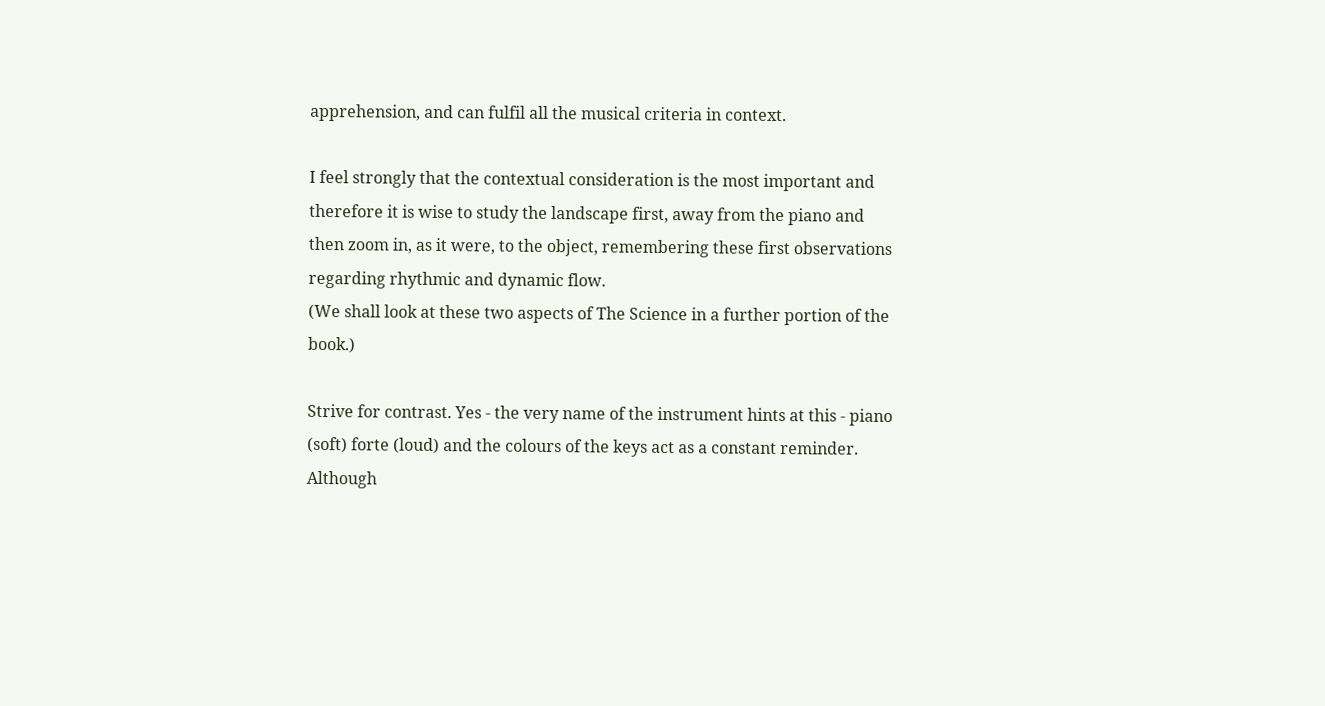apprehension, and can fulfil all the musical criteria in context.

I feel strongly that the contextual consideration is the most important and therefore it is wise to study the landscape first, away from the piano and then zoom in, as it were, to the object, remembering these first observations regarding rhythmic and dynamic flow.
(We shall look at these two aspects of The Science in a further portion of the book.)

Strive for contrast. Yes - the very name of the instrument hints at this - piano (soft) forte (loud) and the colours of the keys act as a constant reminder.
Although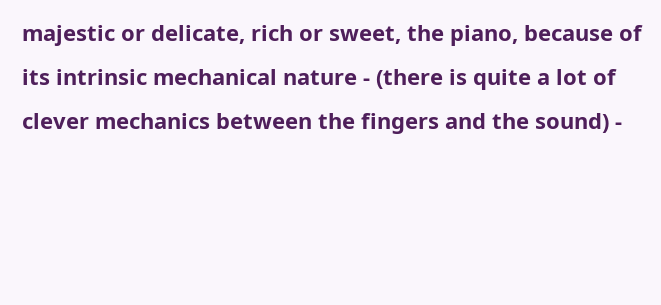majestic or delicate, rich or sweet, the piano, because of its intrinsic mechanical nature - (there is quite a lot of clever mechanics between the fingers and the sound) -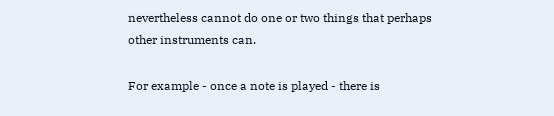nevertheless cannot do one or two things that perhaps other instruments can.

For example - once a note is played - there is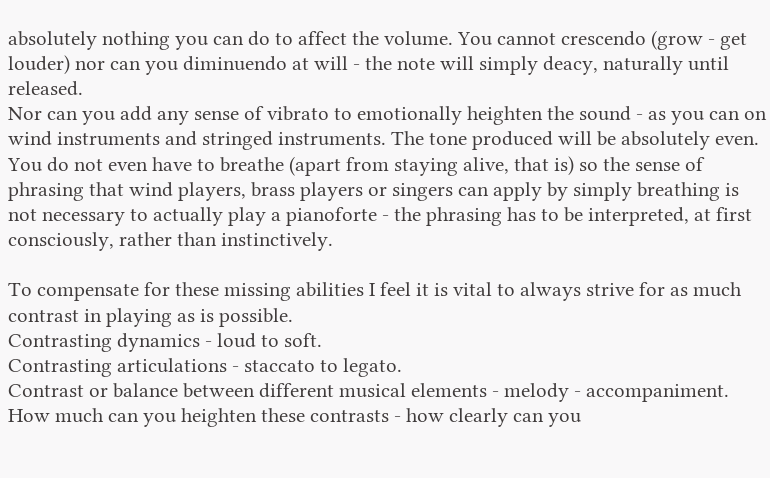absolutely nothing you can do to affect the volume. You cannot crescendo (grow - get louder) nor can you diminuendo at will - the note will simply deacy, naturally until released.
Nor can you add any sense of vibrato to emotionally heighten the sound - as you can on wind instruments and stringed instruments. The tone produced will be absolutely even.
You do not even have to breathe (apart from staying alive, that is) so the sense of phrasing that wind players, brass players or singers can apply by simply breathing is not necessary to actually play a pianoforte - the phrasing has to be interpreted, at first consciously, rather than instinctively.

To compensate for these missing abilities I feel it is vital to always strive for as much contrast in playing as is possible.
Contrasting dynamics - loud to soft.
Contrasting articulations - staccato to legato.
Contrast or balance between different musical elements - melody - accompaniment.
How much can you heighten these contrasts - how clearly can you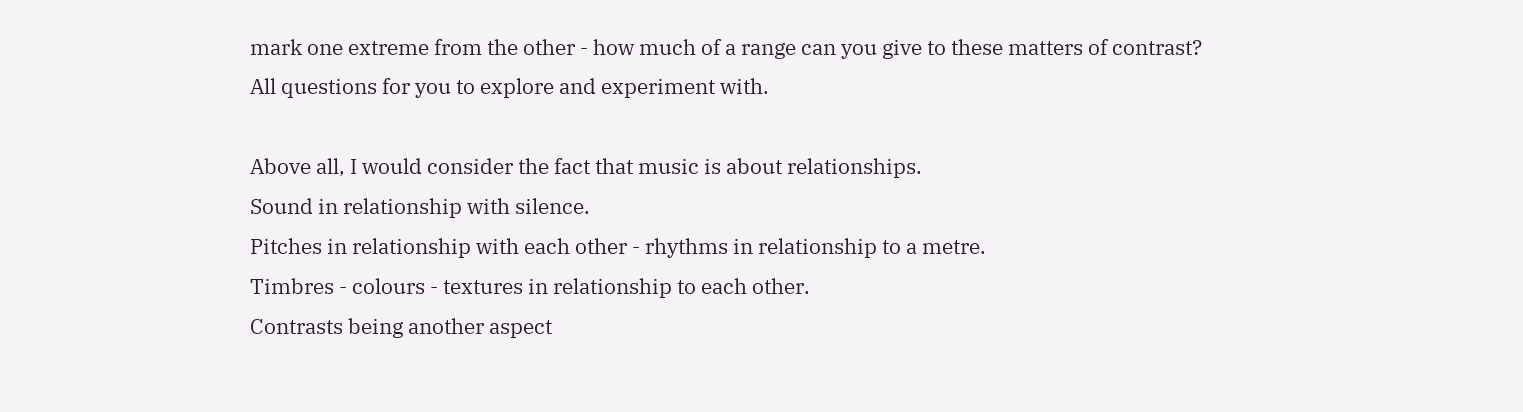mark one extreme from the other - how much of a range can you give to these matters of contrast?
All questions for you to explore and experiment with.

Above all, I would consider the fact that music is about relationships.
Sound in relationship with silence.
Pitches in relationship with each other - rhythms in relationship to a metre.
Timbres - colours - textures in relationship to each other.
Contrasts being another aspect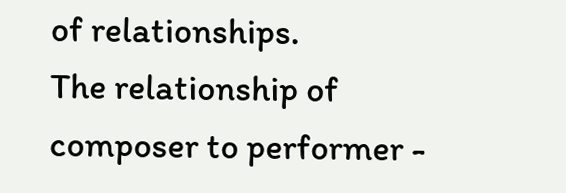of relationships.
The relationship of composer to performer -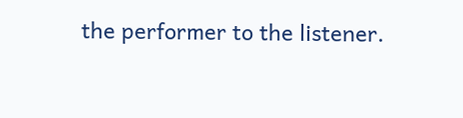the performer to the listener.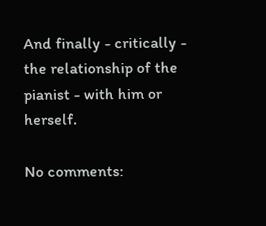And finally - critically - the relationship of the pianist - with him or herself.

No comments: